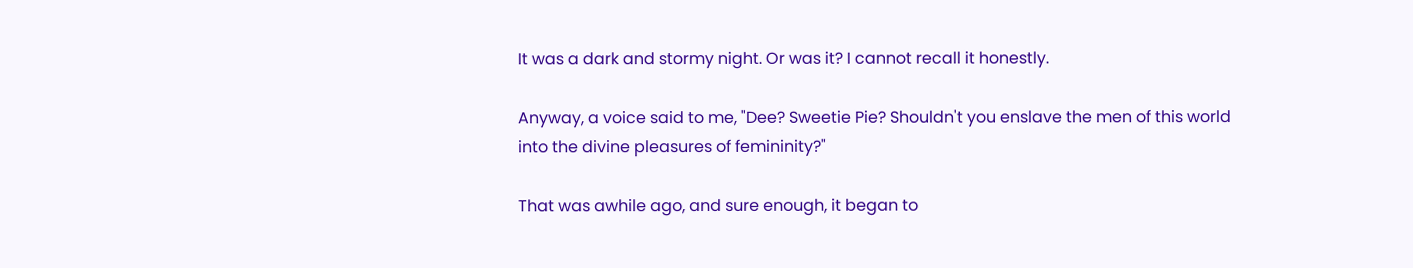It was a dark and stormy night. Or was it? I cannot recall it honestly.

Anyway, a voice said to me, "Dee? Sweetie Pie? Shouldn't you enslave the men of this world into the divine pleasures of femininity?"

That was awhile ago, and sure enough, it began to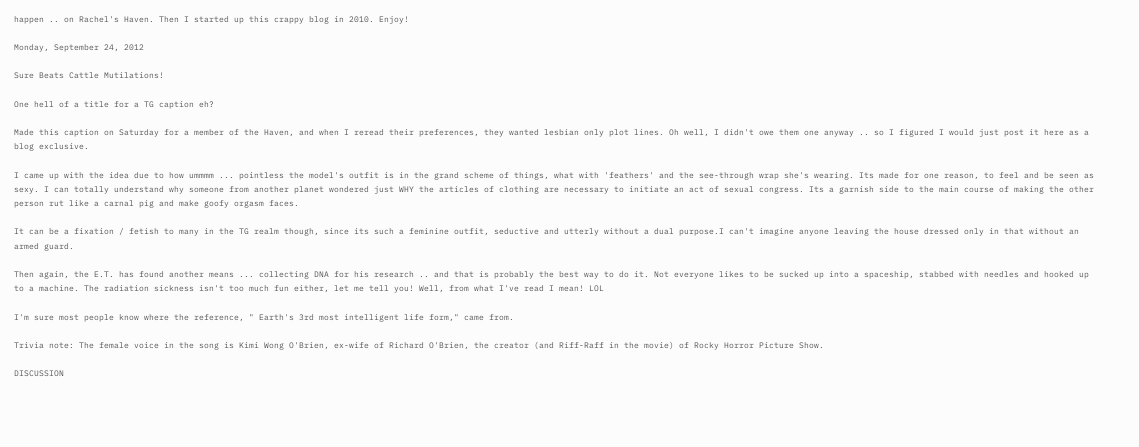happen .. on Rachel's Haven. Then I started up this crappy blog in 2010. Enjoy!

Monday, September 24, 2012

Sure Beats Cattle Mutilations!

One hell of a title for a TG caption eh?

Made this caption on Saturday for a member of the Haven, and when I reread their preferences, they wanted lesbian only plot lines. Oh well, I didn't owe them one anyway .. so I figured I would just post it here as a blog exclusive.

I came up with the idea due to how ummmm ... pointless the model's outfit is in the grand scheme of things, what with 'feathers' and the see-through wrap she's wearing. Its made for one reason, to feel and be seen as sexy. I can totally understand why someone from another planet wondered just WHY the articles of clothing are necessary to initiate an act of sexual congress. Its a garnish side to the main course of making the other person rut like a carnal pig and make goofy orgasm faces.

It can be a fixation / fetish to many in the TG realm though, since its such a feminine outfit, seductive and utterly without a dual purpose.I can't imagine anyone leaving the house dressed only in that without an armed guard.

Then again, the E.T. has found another means ... collecting DNA for his research .. and that is probably the best way to do it. Not everyone likes to be sucked up into a spaceship, stabbed with needles and hooked up to a machine. The radiation sickness isn't too much fun either, let me tell you! Well, from what I've read I mean! LOL

I'm sure most people know where the reference, " Earth's 3rd most intelligent life form," came from.

Trivia note: The female voice in the song is Kimi Wong O'Brien, ex-wife of Richard O'Brien, the creator (and Riff-Raff in the movie) of Rocky Horror Picture Show.

DISCUSSION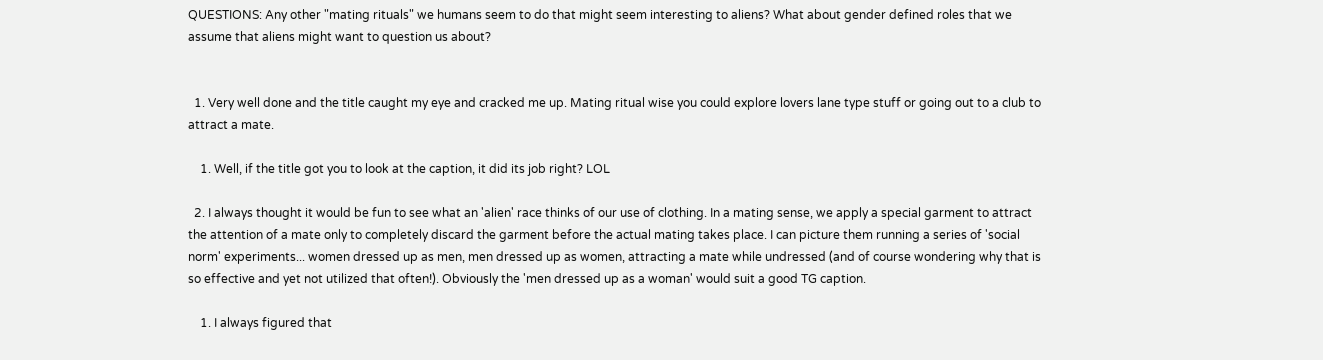QUESTIONS: Any other "mating rituals" we humans seem to do that might seem interesting to aliens? What about gender defined roles that we assume that aliens might want to question us about?


  1. Very well done and the title caught my eye and cracked me up. Mating ritual wise you could explore lovers lane type stuff or going out to a club to attract a mate.

    1. Well, if the title got you to look at the caption, it did its job right? LOL

  2. I always thought it would be fun to see what an 'alien' race thinks of our use of clothing. In a mating sense, we apply a special garment to attract the attention of a mate only to completely discard the garment before the actual mating takes place. I can picture them running a series of 'social norm' experiments... women dressed up as men, men dressed up as women, attracting a mate while undressed (and of course wondering why that is so effective and yet not utilized that often!). Obviously the 'men dressed up as a woman' would suit a good TG caption.

    1. I always figured that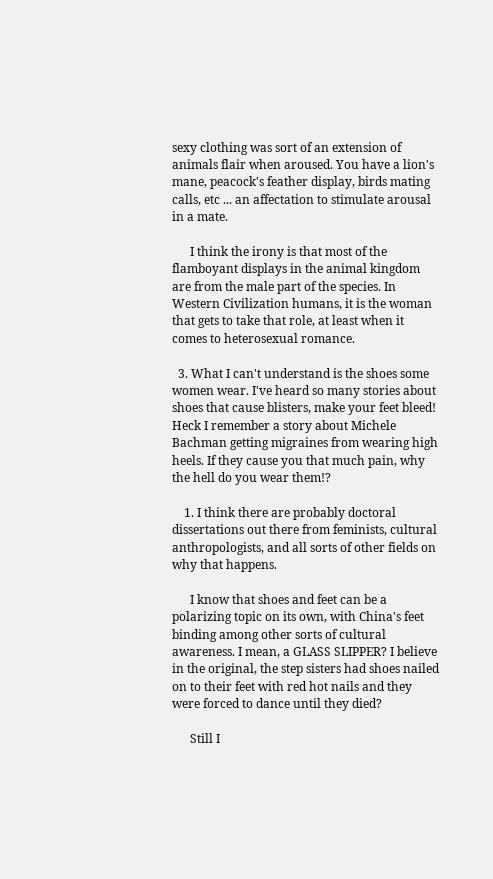sexy clothing was sort of an extension of animals flair when aroused. You have a lion's mane, peacock's feather display, birds mating calls, etc ... an affectation to stimulate arousal in a mate.

      I think the irony is that most of the flamboyant displays in the animal kingdom are from the male part of the species. In Western Civilization humans, it is the woman that gets to take that role, at least when it comes to heterosexual romance.

  3. What I can't understand is the shoes some women wear. I've heard so many stories about shoes that cause blisters, make your feet bleed! Heck I remember a story about Michele Bachman getting migraines from wearing high heels. If they cause you that much pain, why the hell do you wear them!?

    1. I think there are probably doctoral dissertations out there from feminists, cultural anthropologists, and all sorts of other fields on why that happens.

      I know that shoes and feet can be a polarizing topic on its own, with China's feet binding among other sorts of cultural awareness. I mean, a GLASS SLIPPER? I believe in the original, the step sisters had shoes nailed on to their feet with red hot nails and they were forced to dance until they died?

      Still I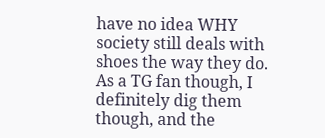have no idea WHY society still deals with shoes the way they do. As a TG fan though, I definitely dig them though, and the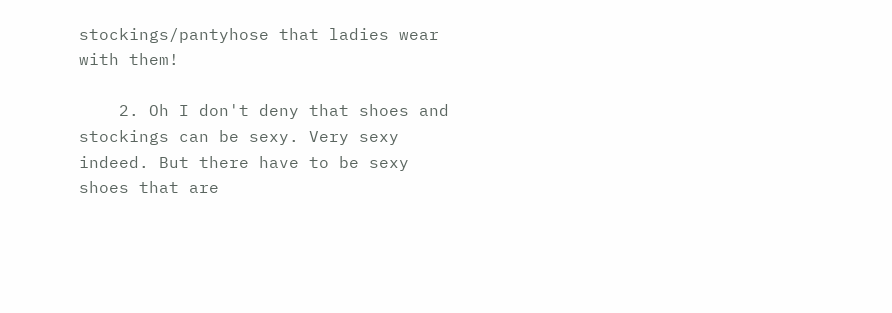stockings/pantyhose that ladies wear with them!

    2. Oh I don't deny that shoes and stockings can be sexy. Very sexy indeed. But there have to be sexy shoes that are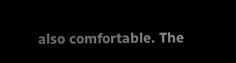also comfortable. The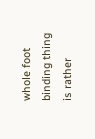whole foot binding thing is rather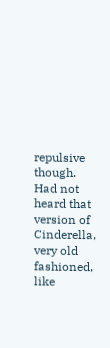repulsive though. Had not heard that version of Cinderella, very old fashioned, like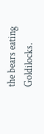the bears eating Goldilocks.